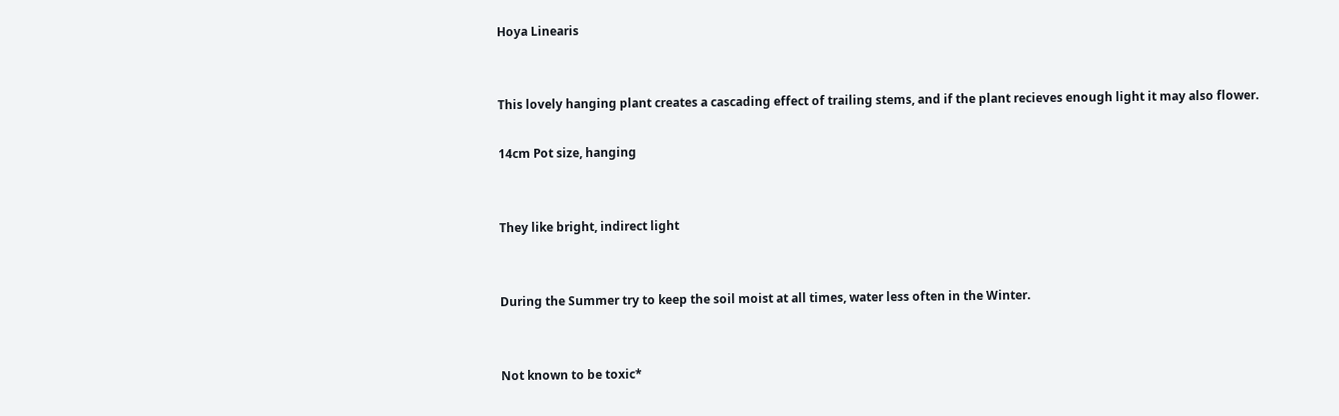Hoya Linearis


This lovely hanging plant creates a cascading effect of trailing stems, and if the plant recieves enough light it may also flower.

14cm Pot size, hanging


They like bright, indirect light


During the Summer try to keep the soil moist at all times, water less often in the Winter.


Not known to be toxic*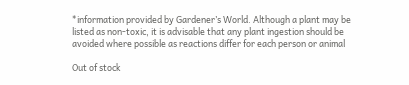*information provided by Gardener’s World. Although a plant may be listed as non-toxic, it is advisable that any plant ingestion should be avoided where possible as reactions differ for each person or animal

Out of stock